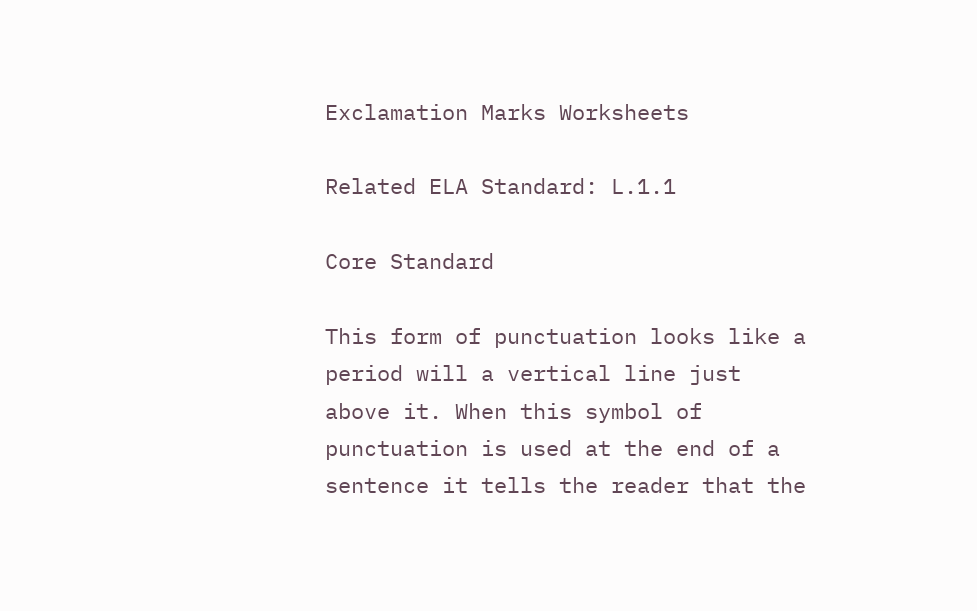Exclamation Marks Worksheets

Related ELA Standard: L.1.1

Core Standard

This form of punctuation looks like a period will a vertical line just above it. When this symbol of punctuation is used at the end of a sentence it tells the reader that the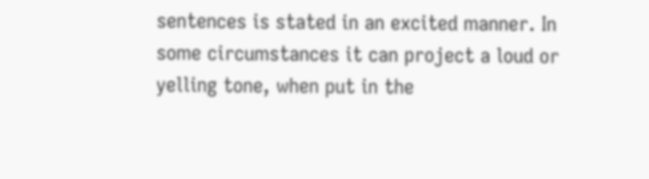sentences is stated in an excited manner. In some circumstances it can project a loud or yelling tone, when put in the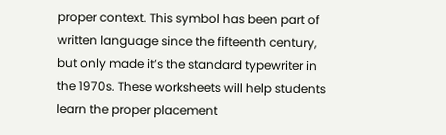proper context. This symbol has been part of written language since the fifteenth century, but only made it’s the standard typewriter in the 1970s. These worksheets will help students learn the proper placement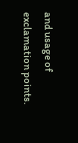and usage of exclamation points.